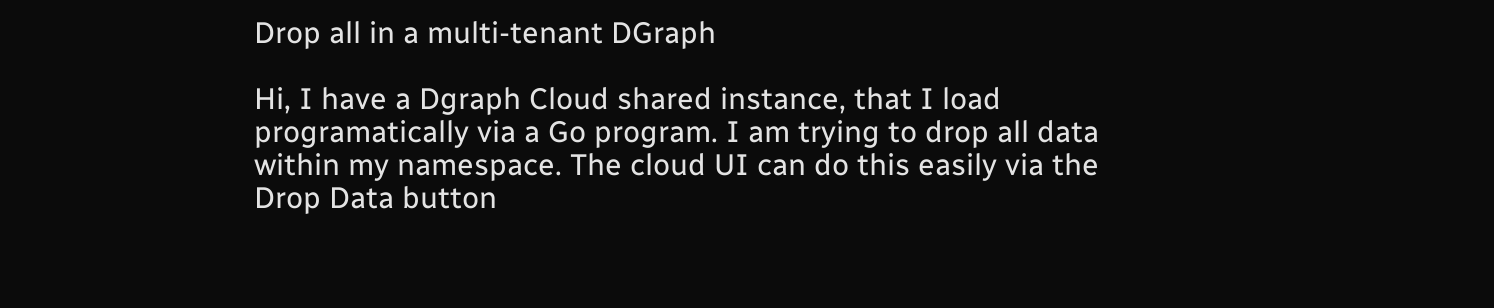Drop all in a multi-tenant DGraph

Hi, I have a Dgraph Cloud shared instance, that I load programatically via a Go program. I am trying to drop all data within my namespace. The cloud UI can do this easily via the Drop Data button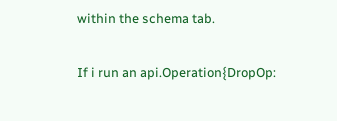within the schema tab.

If i run an api.Operation{DropOp: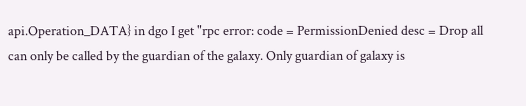api.Operation_DATA} in dgo I get "rpc error: code = PermissionDenied desc = Drop all can only be called by the guardian of the galaxy. Only guardian of galaxy is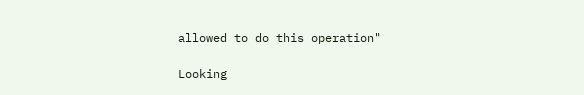allowed to do this operation"

Looking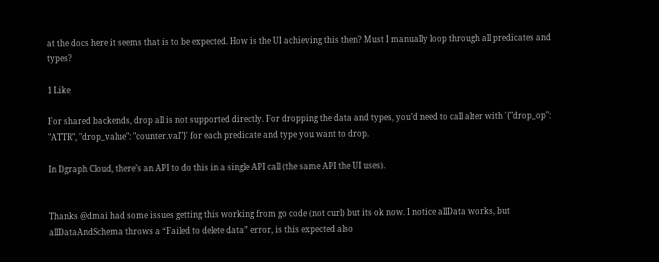at the docs here it seems that is to be expected. How is the UI achieving this then? Must I manually loop through all predicates and types?

1 Like

For shared backends, drop all is not supported directly. For dropping the data and types, you’d need to call alter with '{"drop_op": "ATTR", "drop_value": "counter.val"}' for each predicate and type you want to drop.

In Dgraph Cloud, there’s an API to do this in a single API call (the same API the UI uses).


Thanks @dmai had some issues getting this working from go code (not curl) but its ok now. I notice allData works, but allDataAndSchema throws a “Failed to delete data” error, is this expected also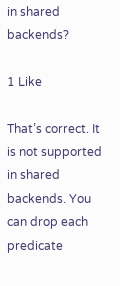in shared backends?

1 Like

That’s correct. It is not supported in shared backends. You can drop each predicate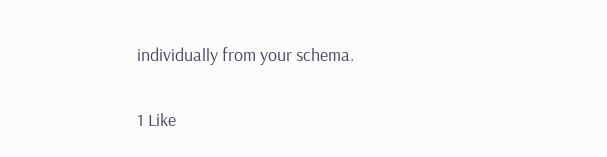individually from your schema.

1 Like